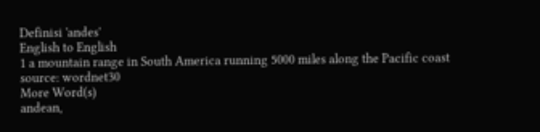Definisi 'andes'
English to English
1 a mountain range in South America running 5000 miles along the Pacific coast
source: wordnet30
More Word(s)
andean,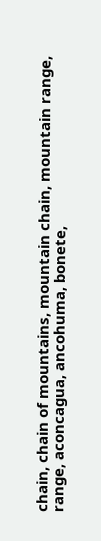chain, chain of mountains, mountain chain, mountain range, range, aconcagua, ancohuma, bonete,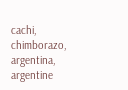cachi, chimborazo, argentina, argentine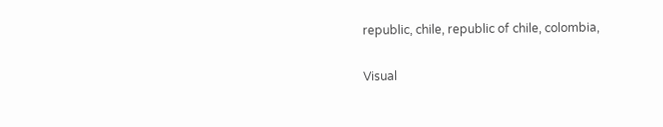republic, chile, republic of chile, colombia,

Visual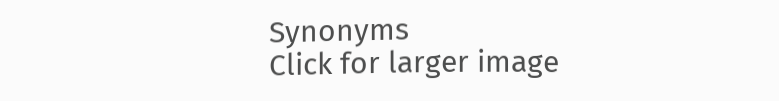Synonyms
Click for larger image